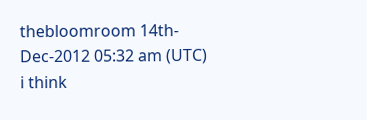thebloomroom 14th-Dec-2012 05:32 am (UTC)
i think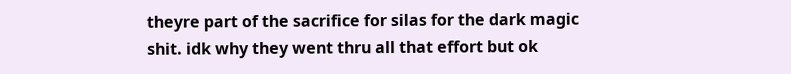theyre part of the sacrifice for silas for the dark magic shit. idk why they went thru all that effort but ok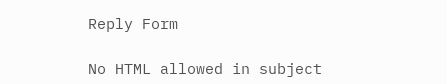Reply Form

No HTML allowed in subject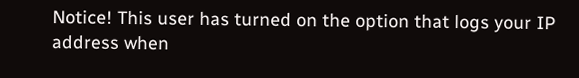Notice! This user has turned on the option that logs your IP address when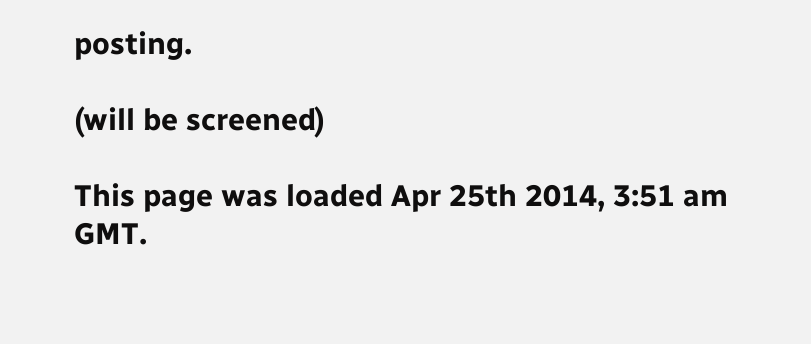posting.

(will be screened)

This page was loaded Apr 25th 2014, 3:51 am GMT.